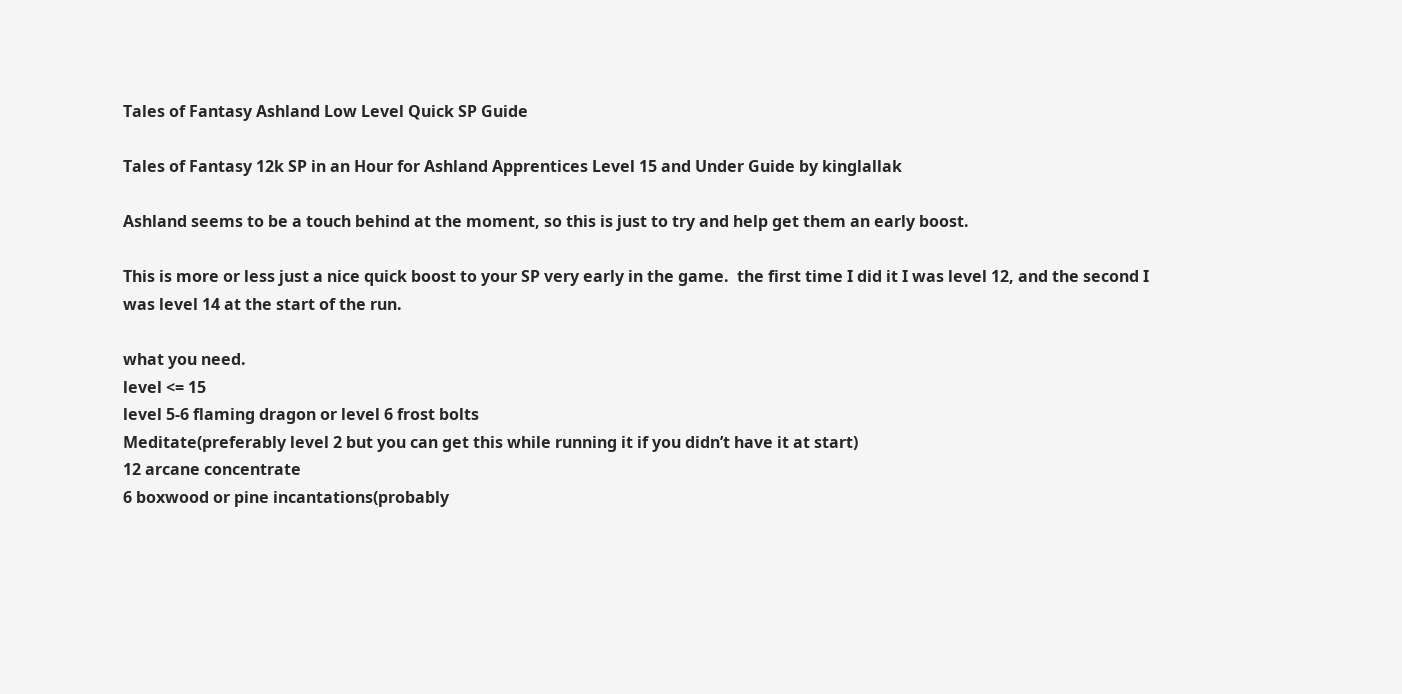Tales of Fantasy Ashland Low Level Quick SP Guide

Tales of Fantasy 12k SP in an Hour for Ashland Apprentices Level 15 and Under Guide by kinglallak

Ashland seems to be a touch behind at the moment, so this is just to try and help get them an early boost.

This is more or less just a nice quick boost to your SP very early in the game.  the first time I did it I was level 12, and the second I was level 14 at the start of the run.

what you need.
level <= 15
level 5-6 flaming dragon or level 6 frost bolts
Meditate(preferably level 2 but you can get this while running it if you didn’t have it at start)
12 arcane concentrate
6 boxwood or pine incantations(probably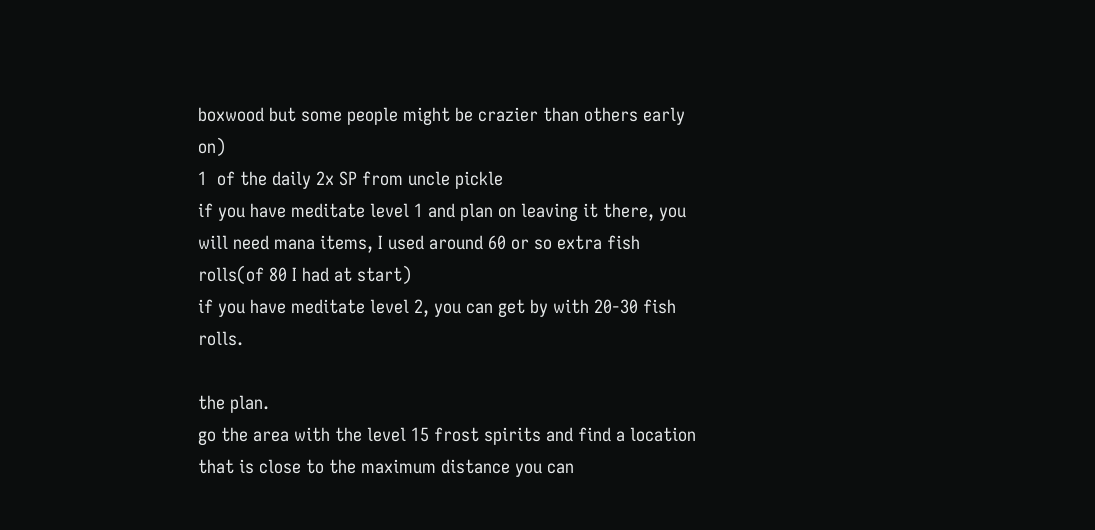boxwood but some people might be crazier than others early on)
1  of the daily 2x SP from uncle pickle
if you have meditate level 1 and plan on leaving it there, you will need mana items, I used around 60 or so extra fish rolls(of 80 I had at start)
if you have meditate level 2, you can get by with 20-30 fish rolls.

the plan.
go the area with the level 15 frost spirits and find a location that is close to the maximum distance you can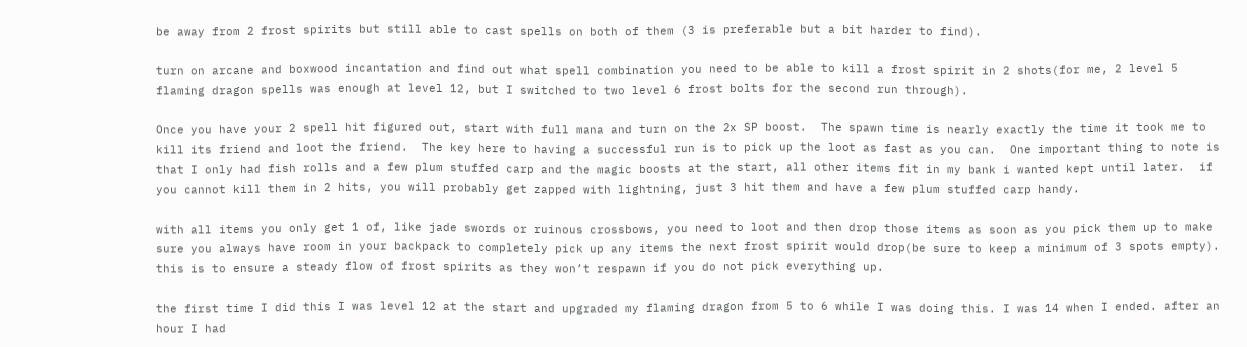be away from 2 frost spirits but still able to cast spells on both of them (3 is preferable but a bit harder to find).

turn on arcane and boxwood incantation and find out what spell combination you need to be able to kill a frost spirit in 2 shots(for me, 2 level 5 flaming dragon spells was enough at level 12, but I switched to two level 6 frost bolts for the second run through).

Once you have your 2 spell hit figured out, start with full mana and turn on the 2x SP boost.  The spawn time is nearly exactly the time it took me to kill its friend and loot the friend.  The key here to having a successful run is to pick up the loot as fast as you can.  One important thing to note is that I only had fish rolls and a few plum stuffed carp and the magic boosts at the start, all other items fit in my bank i wanted kept until later.  if you cannot kill them in 2 hits, you will probably get zapped with lightning, just 3 hit them and have a few plum stuffed carp handy.

with all items you only get 1 of, like jade swords or ruinous crossbows, you need to loot and then drop those items as soon as you pick them up to make sure you always have room in your backpack to completely pick up any items the next frost spirit would drop(be sure to keep a minimum of 3 spots empty).  this is to ensure a steady flow of frost spirits as they won’t respawn if you do not pick everything up.

the first time I did this I was level 12 at the start and upgraded my flaming dragon from 5 to 6 while I was doing this. I was 14 when I ended. after an hour I had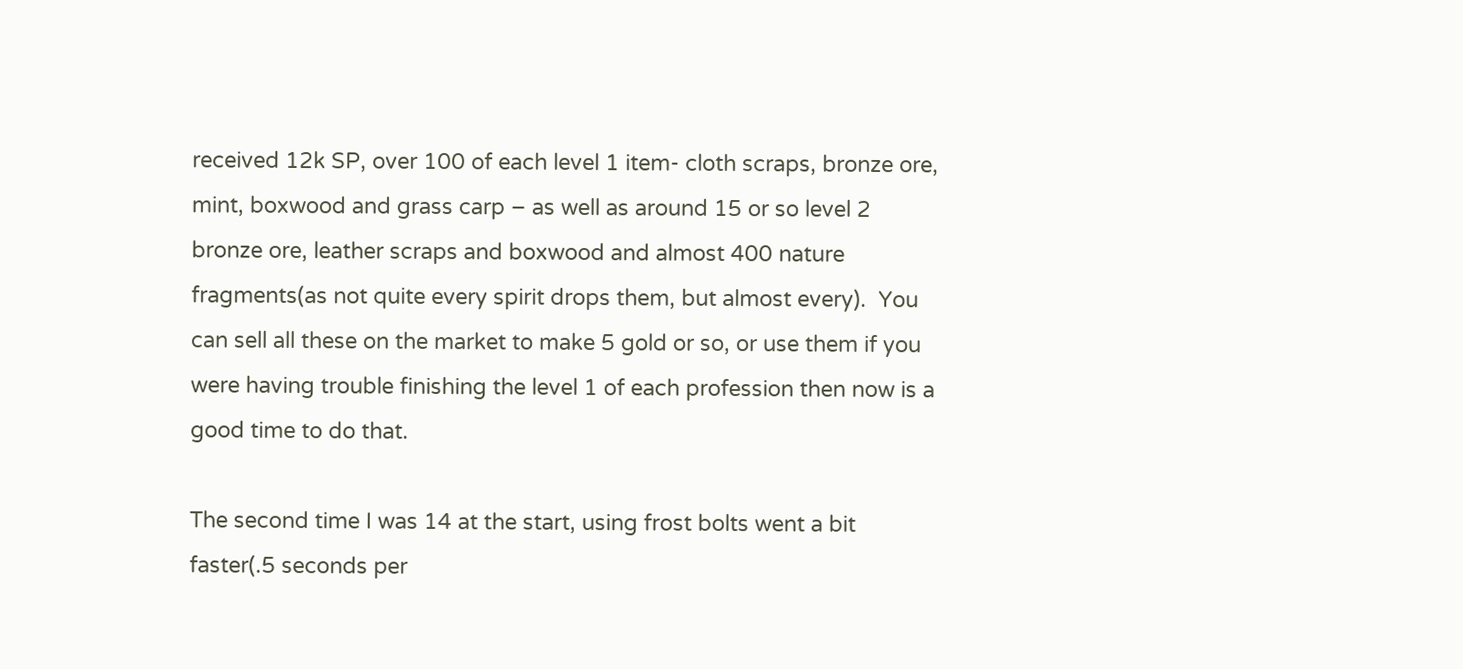received 12k SP, over 100 of each level 1 item- cloth scraps, bronze ore, mint, boxwood and grass carp – as well as around 15 or so level 2 bronze ore, leather scraps and boxwood and almost 400 nature fragments(as not quite every spirit drops them, but almost every).  You can sell all these on the market to make 5 gold or so, or use them if you were having trouble finishing the level 1 of each profession then now is a good time to do that.

The second time I was 14 at the start, using frost bolts went a bit faster(.5 seconds per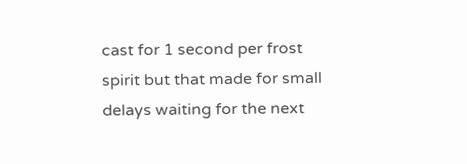cast for 1 second per frost spirit but that made for small delays waiting for the next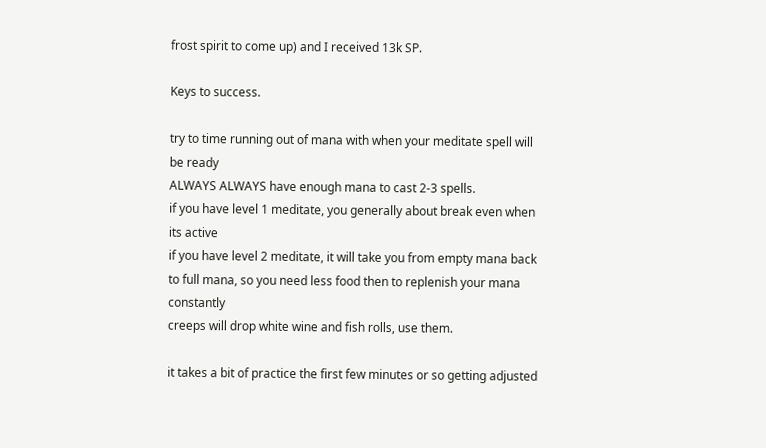frost spirit to come up) and I received 13k SP.

Keys to success.

try to time running out of mana with when your meditate spell will be ready
ALWAYS ALWAYS have enough mana to cast 2-3 spells.
if you have level 1 meditate, you generally about break even when its active
if you have level 2 meditate, it will take you from empty mana back to full mana, so you need less food then to replenish your mana constantly
creeps will drop white wine and fish rolls, use them.

it takes a bit of practice the first few minutes or so getting adjusted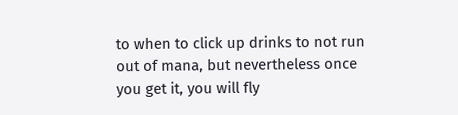to when to click up drinks to not run out of mana, but nevertheless once you get it, you will fly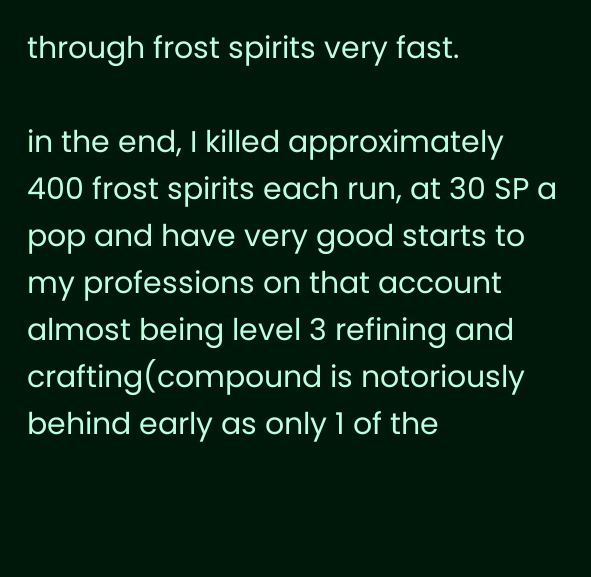through frost spirits very fast.

in the end, I killed approximately 400 frost spirits each run, at 30 SP a pop and have very good starts to my professions on that account almost being level 3 refining and crafting(compound is notoriously behind early as only 1 of the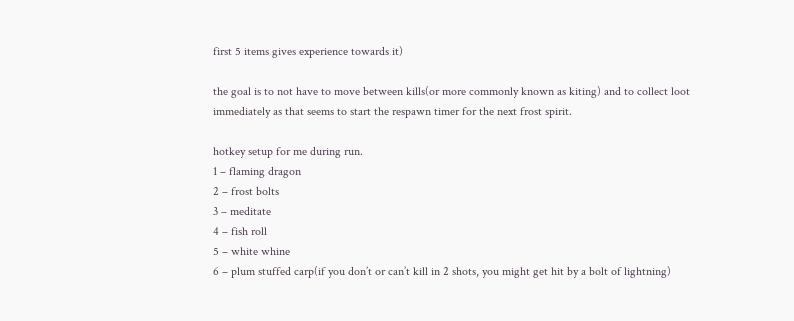first 5 items gives experience towards it)

the goal is to not have to move between kills(or more commonly known as kiting) and to collect loot immediately as that seems to start the respawn timer for the next frost spirit.

hotkey setup for me during run.
1 – flaming dragon
2 – frost bolts
3 – meditate
4 – fish roll
5 – white whine
6 – plum stuffed carp(if you don’t or can’t kill in 2 shots, you might get hit by a bolt of lightning)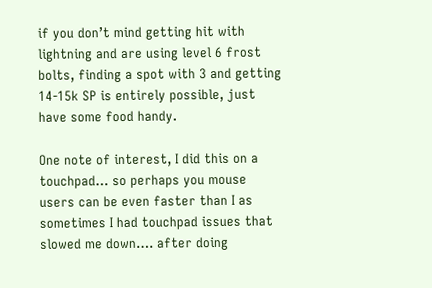if you don’t mind getting hit with lightning and are using level 6 frost bolts, finding a spot with 3 and getting 14-15k SP is entirely possible, just have some food handy.

One note of interest, I did this on a touchpad… so perhaps you mouse users can be even faster than I as sometimes I had touchpad issues that slowed me down…. after doing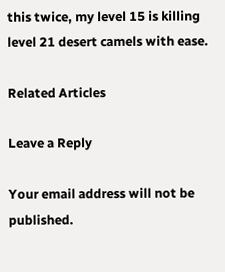this twice, my level 15 is killing level 21 desert camels with ease.

Related Articles

Leave a Reply

Your email address will not be published.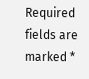Required fields are marked *